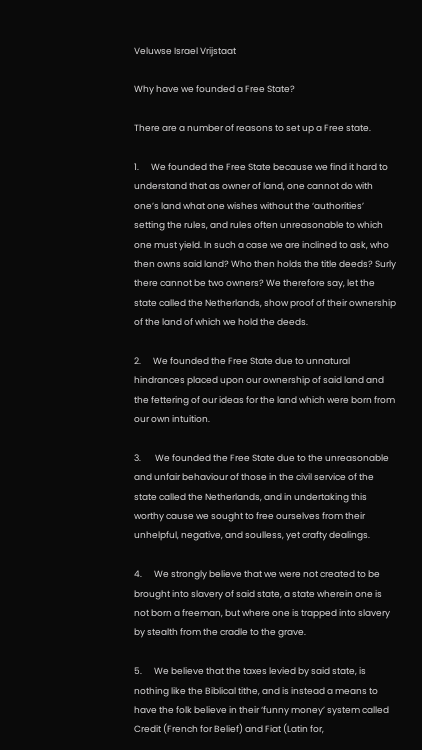Veluwse Israel Vrijstaat

Why have we founded a Free State?

There are a number of reasons to set up a Free state.

1.      We founded the Free State because we find it hard to understand that as owner of land, one cannot do with one’s land what one wishes without the ‘authorities’ setting the rules, and rules often unreasonable to which one must yield. In such a case we are inclined to ask, who then owns said land? Who then holds the title deeds? Surly there cannot be two owners? We therefore say, let the state called the Netherlands, show proof of their ownership of the land of which we hold the deeds.

2.      We founded the Free State due to unnatural hindrances placed upon our ownership of said land and the fettering of our ideas for the land which were born from our own intuition.

3.       We founded the Free State due to the unreasonable and unfair behaviour of those in the civil service of the state called the Netherlands, and in undertaking this worthy cause we sought to free ourselves from their unhelpful, negative, and soulless, yet crafty dealings.

4.      We strongly believe that we were not created to be brought into slavery of said state, a state wherein one is not born a freeman, but where one is trapped into slavery by stealth from the cradle to the grave.

5.      We believe that the taxes levied by said state, is nothing like the Biblical tithe, and is instead a means to have the folk believe in their ‘funny money’ system called Credit (French for Belief) and Fiat (Latin for,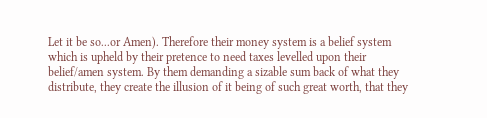Let it be so...or Amen). Therefore their money system is a belief system which is upheld by their pretence to need taxes levelled upon their belief/amen system. By them demanding a sizable sum back of what they distribute, they create the illusion of it being of such great worth, that they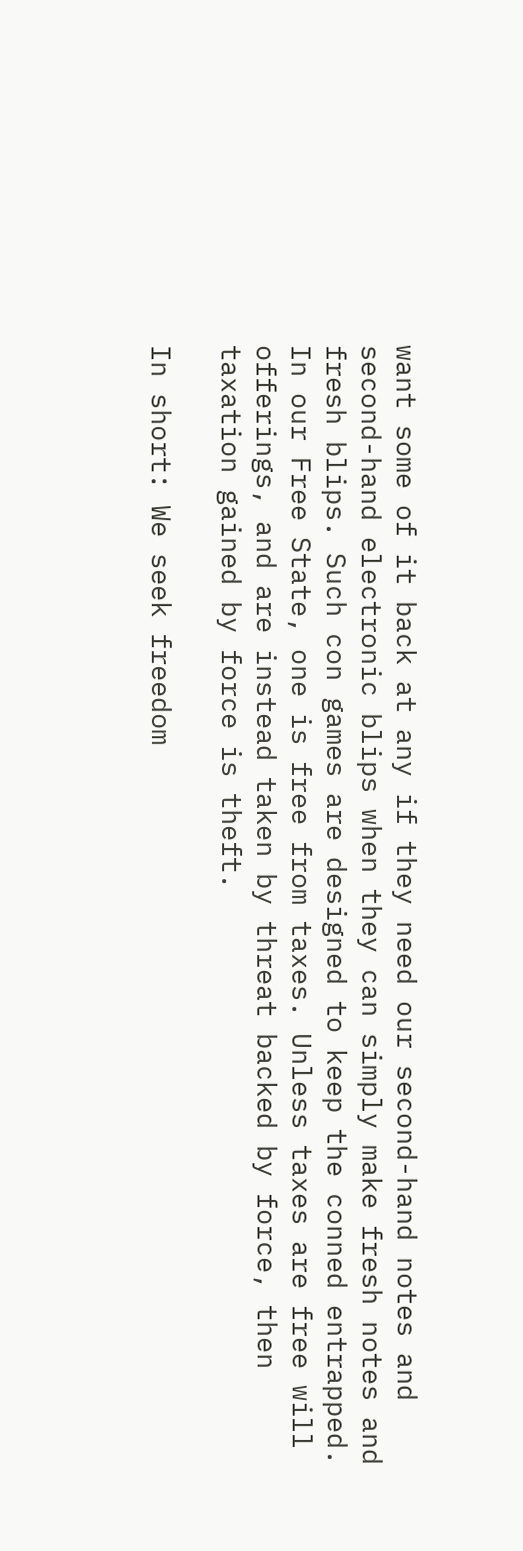want some of it back at any if they need our second-hand notes and second-hand electronic blips when they can simply make fresh notes and fresh blips. Such con games are designed to keep the conned entrapped. In our Free State, one is free from taxes. Unless taxes are free will offerings, and are instead taken by threat backed by force, then taxation gained by force is theft.

In short: We seek freedom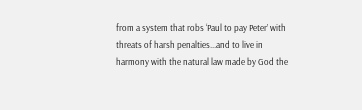from a system that robs ‘Paul to pay Peter’ with threats of harsh penalties...and to live in harmony with the natural law made by God the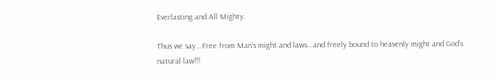Everlasting and All Mighty.

Thus we say...Free from Man’s might and laws...and freely bound to heavenly might and God’s natural law!!!